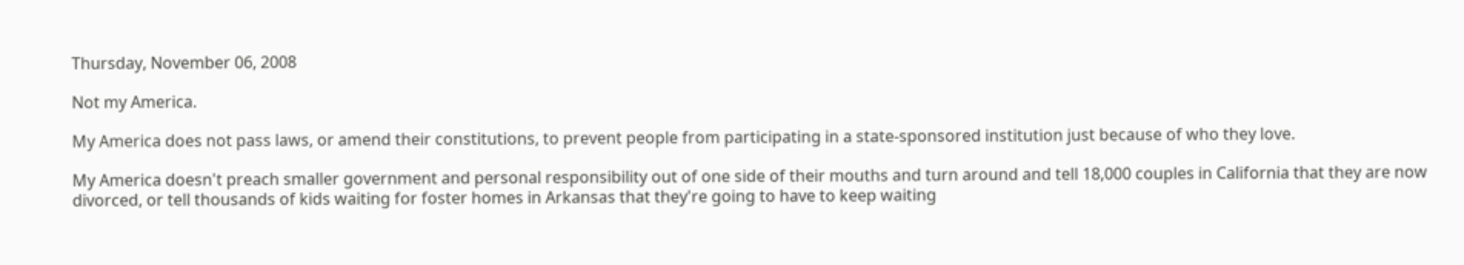Thursday, November 06, 2008

Not my America.

My America does not pass laws, or amend their constitutions, to prevent people from participating in a state-sponsored institution just because of who they love.

My America doesn't preach smaller government and personal responsibility out of one side of their mouths and turn around and tell 18,000 couples in California that they are now divorced, or tell thousands of kids waiting for foster homes in Arkansas that they're going to have to keep waiting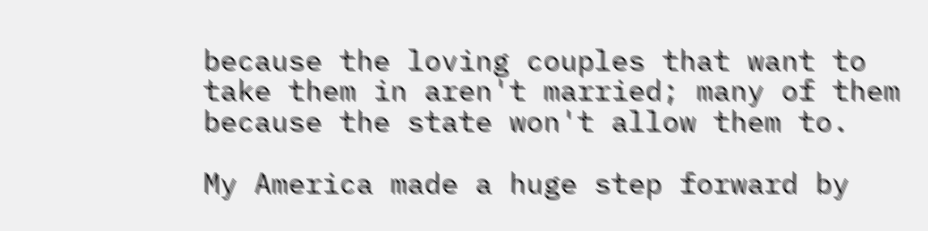because the loving couples that want to take them in aren't married; many of them because the state won't allow them to.

My America made a huge step forward by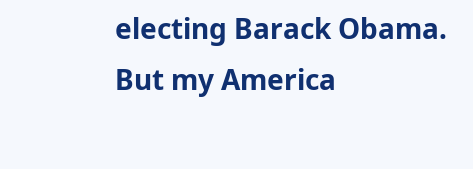electing Barack Obama. But my America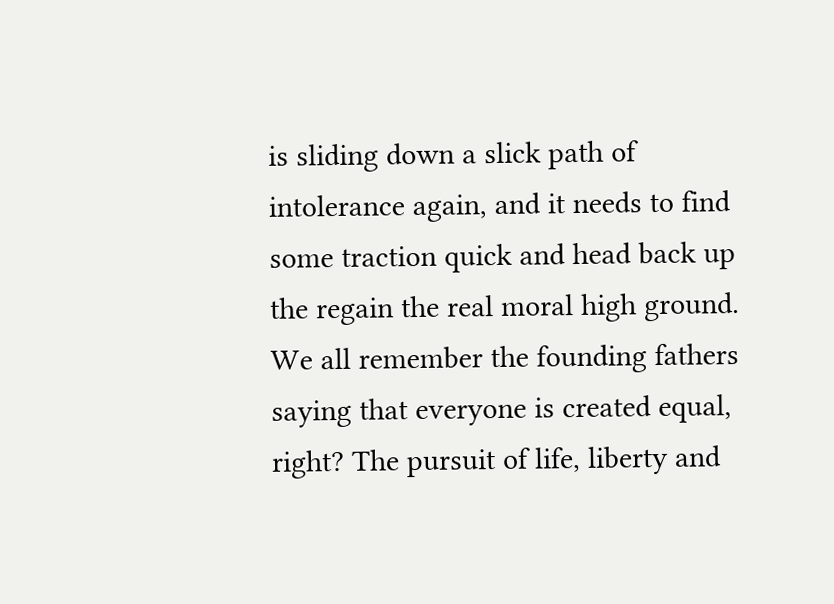is sliding down a slick path of intolerance again, and it needs to find some traction quick and head back up the regain the real moral high ground. We all remember the founding fathers saying that everyone is created equal, right? The pursuit of life, liberty and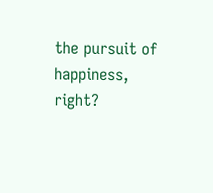the pursuit of happiness, right?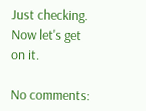Just checking. Now let's get on it.

No comments: